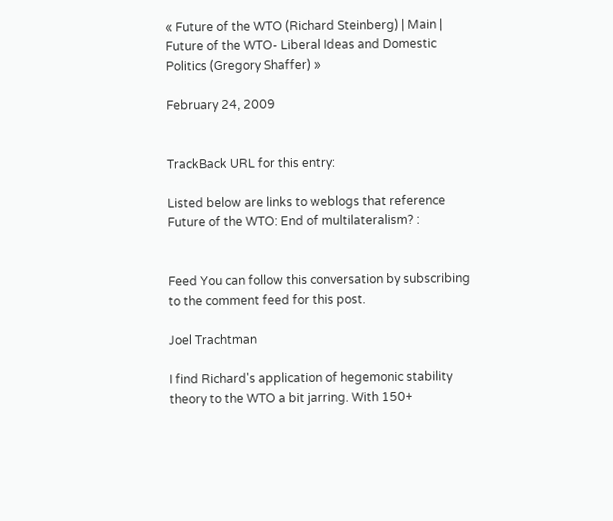« Future of the WTO (Richard Steinberg) | Main | Future of the WTO- Liberal Ideas and Domestic Politics (Gregory Shaffer) »

February 24, 2009


TrackBack URL for this entry:

Listed below are links to weblogs that reference Future of the WTO: End of multilateralism? :


Feed You can follow this conversation by subscribing to the comment feed for this post.

Joel Trachtman

I find Richard's application of hegemonic stability theory to the WTO a bit jarring. With 150+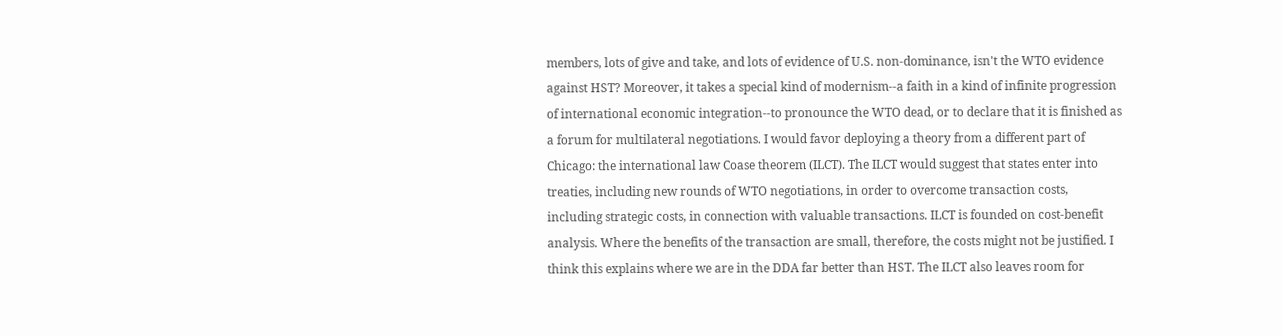members, lots of give and take, and lots of evidence of U.S. non-dominance, isn't the WTO evidence against HST? Moreover, it takes a special kind of modernism--a faith in a kind of infinite progression of international economic integration--to pronounce the WTO dead, or to declare that it is finished as a forum for multilateral negotiations. I would favor deploying a theory from a different part of Chicago: the international law Coase theorem (ILCT). The ILCT would suggest that states enter into treaties, including new rounds of WTO negotiations, in order to overcome transaction costs, including strategic costs, in connection with valuable transactions. ILCT is founded on cost-benefit analysis. Where the benefits of the transaction are small, therefore, the costs might not be justified. I think this explains where we are in the DDA far better than HST. The ILCT also leaves room for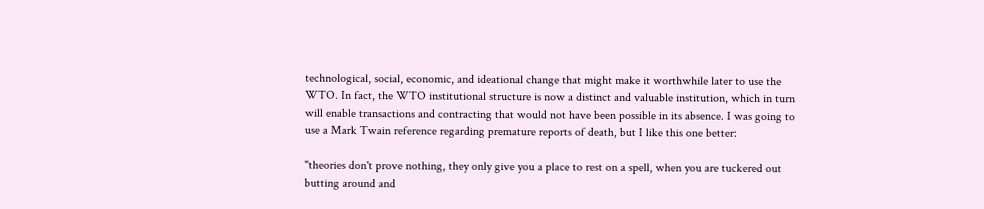technological, social, economic, and ideational change that might make it worthwhile later to use the WTO. In fact, the WTO institutional structure is now a distinct and valuable institution, which in turn will enable transactions and contracting that would not have been possible in its absence. I was going to use a Mark Twain reference regarding premature reports of death, but I like this one better:

"theories don't prove nothing, they only give you a place to rest on a spell, when you are tuckered out butting around and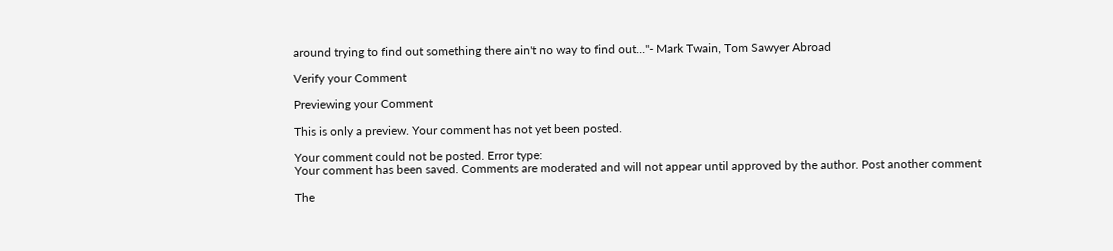around trying to find out something there ain't no way to find out..."- Mark Twain, Tom Sawyer Abroad

Verify your Comment

Previewing your Comment

This is only a preview. Your comment has not yet been posted.

Your comment could not be posted. Error type:
Your comment has been saved. Comments are moderated and will not appear until approved by the author. Post another comment

The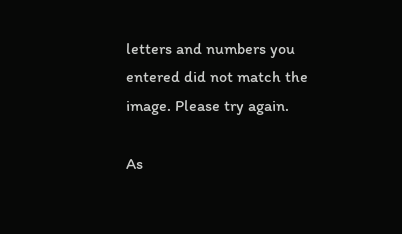letters and numbers you entered did not match the image. Please try again.

As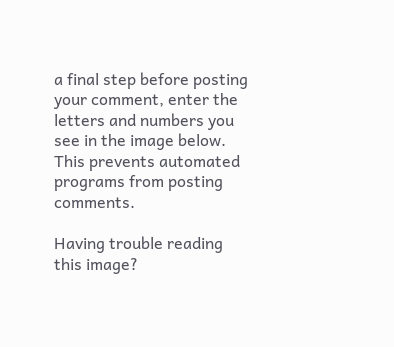a final step before posting your comment, enter the letters and numbers you see in the image below. This prevents automated programs from posting comments.

Having trouble reading this image?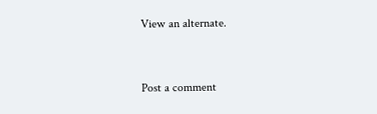View an alternate.


Post a comment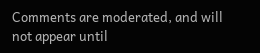Comments are moderated, and will not appear until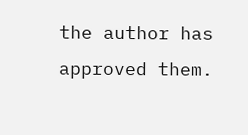the author has approved them.